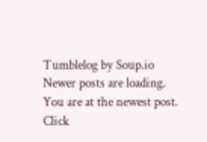Tumblelog by Soup.io
Newer posts are loading.
You are at the newest post.
Click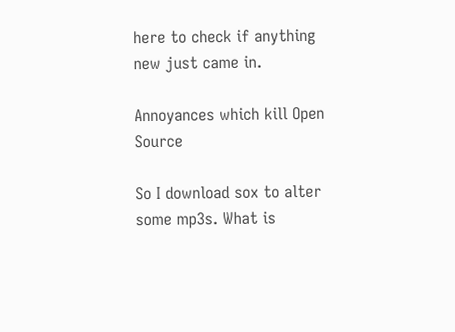here to check if anything new just came in.

Annoyances which kill Open Source

So I download sox to alter some mp3s. What is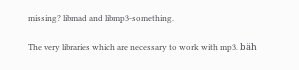missing? libmad and libmp3-something.

The very libraries which are necessary to work with mp3. bäh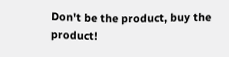Don't be the product, buy the product!